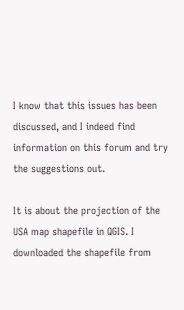I know that this issues has been discussed, and I indeed find information on this forum and try the suggestions out.

It is about the projection of the USA map shapefile in QGIS. I downloaded the shapefile from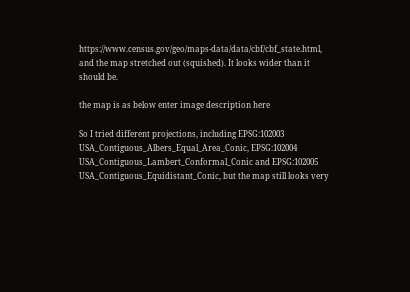https://www.census.gov/geo/maps-data/data/cbf/cbf_state.html, and the map stretched out (squished). It looks wider than it should be.

the map is as below enter image description here

So I tried different projections, including EPSG:102003 USA_Contiguous_Albers_Equal_Area_Conic, EPSG:102004 USA_Contiguous_Lambert_Conformal_Conic and EPSG:102005 USA_Contiguous_Equidistant_Conic, but the map still looks very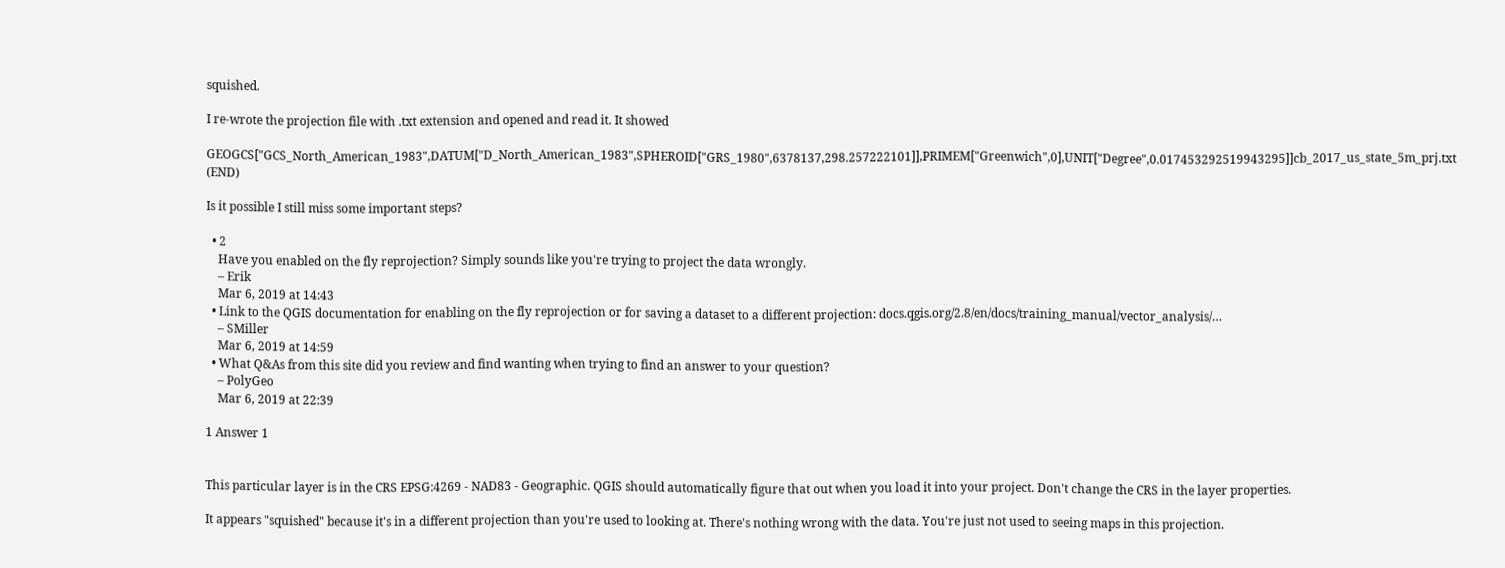squished.

I re-wrote the projection file with .txt extension and opened and read it. It showed

GEOGCS["GCS_North_American_1983",DATUM["D_North_American_1983",SPHEROID["GRS_1980",6378137,298.257222101]],PRIMEM["Greenwich",0],UNIT["Degree",0.017453292519943295]]cb_2017_us_state_5m_prj.txt (END)

Is it possible I still miss some important steps?

  • 2
    Have you enabled on the fly reprojection? Simply sounds like you're trying to project the data wrongly.
    – Erik
    Mar 6, 2019 at 14:43
  • Link to the QGIS documentation for enabling on the fly reprojection or for saving a dataset to a different projection: docs.qgis.org/2.8/en/docs/training_manual/vector_analysis/…
    – SMiller
    Mar 6, 2019 at 14:59
  • What Q&As from this site did you review and find wanting when trying to find an answer to your question?
    – PolyGeo
    Mar 6, 2019 at 22:39

1 Answer 1


This particular layer is in the CRS EPSG:4269 - NAD83 - Geographic. QGIS should automatically figure that out when you load it into your project. Don't change the CRS in the layer properties.

It appears "squished" because it's in a different projection than you're used to looking at. There's nothing wrong with the data. You're just not used to seeing maps in this projection.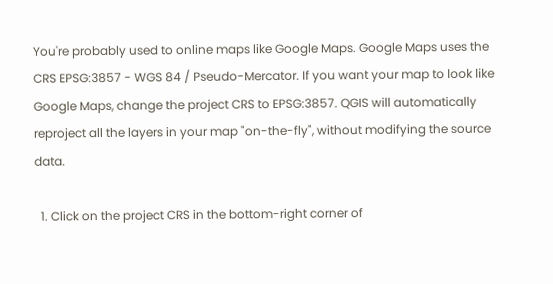You're probably used to online maps like Google Maps. Google Maps uses the CRS EPSG:3857 - WGS 84 / Pseudo-Mercator. If you want your map to look like Google Maps, change the project CRS to EPSG:3857. QGIS will automatically reproject all the layers in your map "on-the-fly", without modifying the source data.

  1. Click on the project CRS in the bottom-right corner of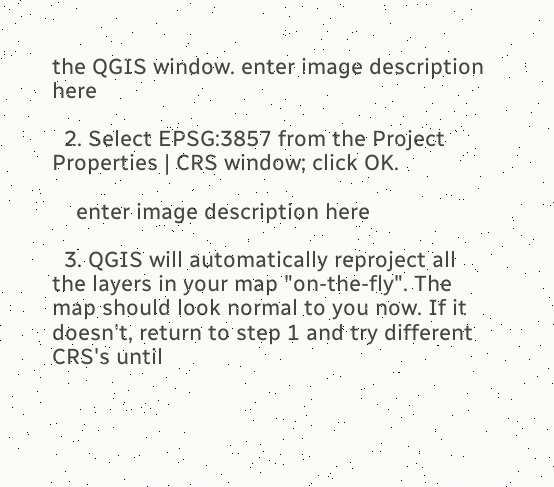the QGIS window. enter image description here

  2. Select EPSG:3857 from the Project Properties | CRS window; click OK.

    enter image description here

  3. QGIS will automatically reproject all the layers in your map "on-the-fly". The map should look normal to you now. If it doesn't, return to step 1 and try different CRS's until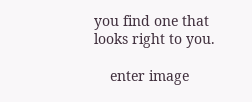you find one that looks right to you.

    enter image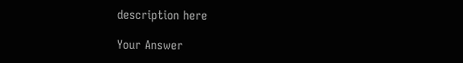description here

Your Answer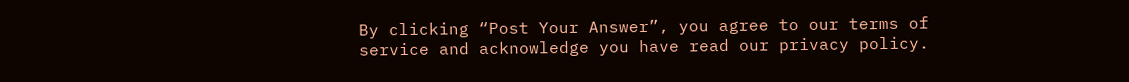By clicking “Post Your Answer”, you agree to our terms of service and acknowledge you have read our privacy policy.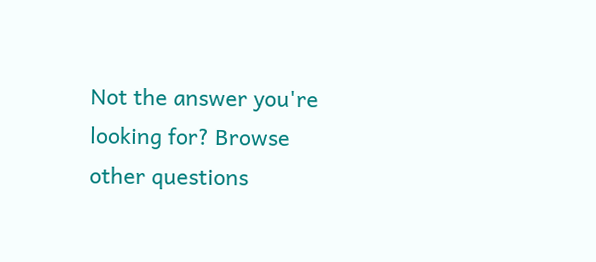Not the answer you're looking for? Browse other questions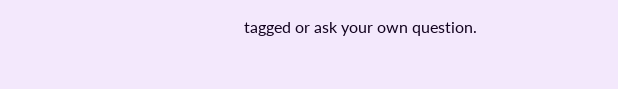tagged or ask your own question.